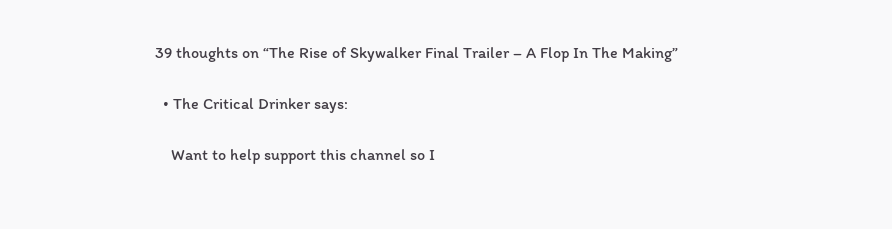39 thoughts on “The Rise of Skywalker Final Trailer – A Flop In The Making”

  • The Critical Drinker says:

    Want to help support this channel so I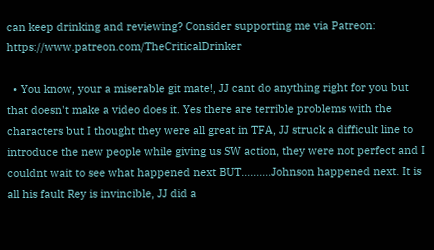can keep drinking and reviewing? Consider supporting me via Patreon: https://www.patreon.com/TheCriticalDrinker

  • You know, your a miserable git mate!, JJ cant do anything right for you but that doesn't make a video does it. Yes there are terrible problems with the characters but I thought they were all great in TFA, JJ struck a difficult line to introduce the new people while giving us SW action, they were not perfect and I couldnt wait to see what happened next BUT……….Johnson happened next. It is all his fault Rey is invincible, JJ did a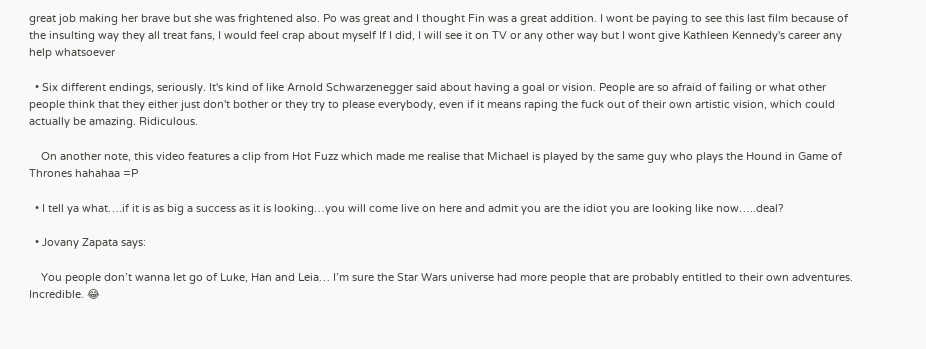great job making her brave but she was frightened also. Po was great and I thought Fin was a great addition. I wont be paying to see this last film because of the insulting way they all treat fans, I would feel crap about myself If I did, I will see it on TV or any other way but I wont give Kathleen Kennedy's career any help whatsoever

  • Six different endings, seriously. It's kind of like Arnold Schwarzenegger said about having a goal or vision. People are so afraid of failing or what other people think that they either just don't bother or they try to please everybody, even if it means raping the fuck out of their own artistic vision, which could actually be amazing. Ridiculous.

    On another note, this video features a clip from Hot Fuzz which made me realise that Michael is played by the same guy who plays the Hound in Game of Thrones hahahaa =P

  • I tell ya what….if it is as big a success as it is looking…you will come live on here and admit you are the idiot you are looking like now…..deal?

  • Jovany Zapata says:

    You people don’t wanna let go of Luke, Han and Leia… I’m sure the Star Wars universe had more people that are probably entitled to their own adventures. Incredible. 😂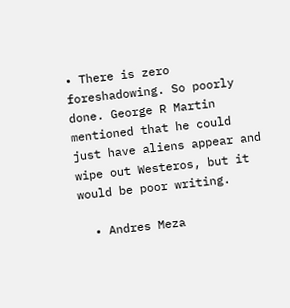• There is zero foreshadowing. So poorly done. George R Martin mentioned that he could just have aliens appear and wipe out Westeros, but it would be poor writing.

  • Andres Meza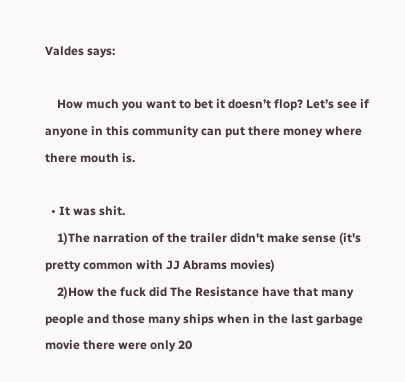Valdes says:

    How much you want to bet it doesn’t flop? Let’s see if anyone in this community can put there money where there mouth is.

  • It was shit.
    1)The narration of the trailer didn't make sense (it's pretty common with JJ Abrams movies)
    2)How the fuck did The Resistance have that many people and those many ships when in the last garbage movie there were only 20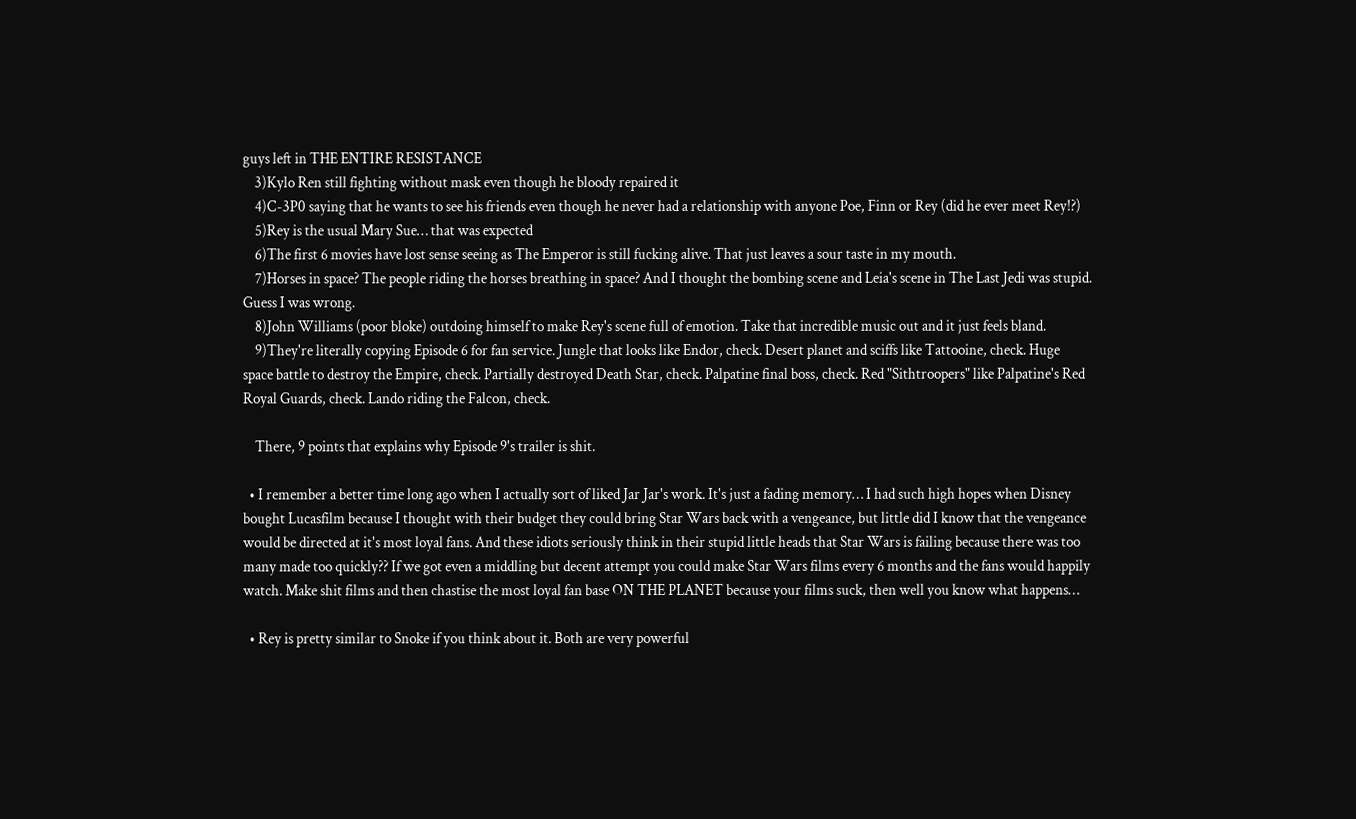guys left in THE ENTIRE RESISTANCE
    3)Kylo Ren still fighting without mask even though he bloody repaired it
    4)C-3P0 saying that he wants to see his friends even though he never had a relationship with anyone Poe, Finn or Rey (did he ever meet Rey!?)
    5)Rey is the usual Mary Sue… that was expected
    6)The first 6 movies have lost sense seeing as The Emperor is still fucking alive. That just leaves a sour taste in my mouth.
    7)Horses in space? The people riding the horses breathing in space? And I thought the bombing scene and Leia's scene in The Last Jedi was stupid. Guess I was wrong.
    8)John Williams (poor bloke) outdoing himself to make Rey's scene full of emotion. Take that incredible music out and it just feels bland.
    9)They're literally copying Episode 6 for fan service. Jungle that looks like Endor, check. Desert planet and sciffs like Tattooine, check. Huge space battle to destroy the Empire, check. Partially destroyed Death Star, check. Palpatine final boss, check. Red "Sithtroopers" like Palpatine's Red Royal Guards, check. Lando riding the Falcon, check.

    There, 9 points that explains why Episode 9's trailer is shit.

  • I remember a better time long ago when I actually sort of liked Jar Jar's work. It's just a fading memory… I had such high hopes when Disney bought Lucasfilm because I thought with their budget they could bring Star Wars back with a vengeance, but little did I know that the vengeance would be directed at it's most loyal fans. And these idiots seriously think in their stupid little heads that Star Wars is failing because there was too many made too quickly?? If we got even a middling but decent attempt you could make Star Wars films every 6 months and the fans would happily watch. Make shit films and then chastise the most loyal fan base ON THE PLANET because your films suck, then well you know what happens…

  • Rey is pretty similar to Snoke if you think about it. Both are very powerful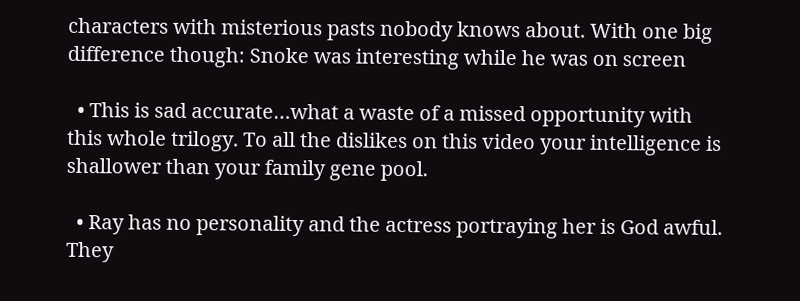characters with misterious pasts nobody knows about. With one big difference though: Snoke was interesting while he was on screen

  • This is sad accurate…what a waste of a missed opportunity with this whole trilogy. To all the dislikes on this video your intelligence is shallower than your family gene pool.

  • Ray has no personality and the actress portraying her is God awful. They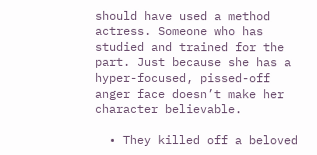should have used a method actress. Someone who has studied and trained for the part. Just because she has a hyper-focused, pissed-off anger face doesn’t make her character believable.

  • They killed off a beloved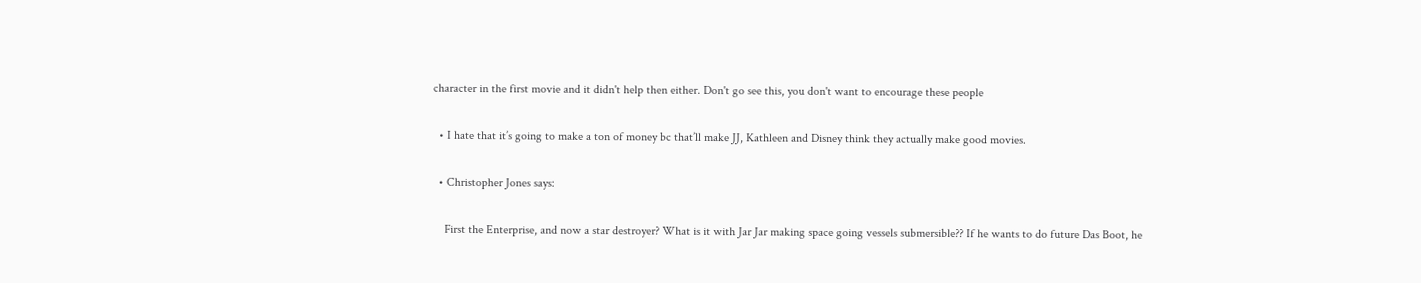character in the first movie and it didn't help then either. Don't go see this, you don't want to encourage these people

  • I hate that it’s going to make a ton of money bc that’ll make JJ, Kathleen and Disney think they actually make good movies.

  • Christopher Jones says:

    First the Enterprise, and now a star destroyer? What is it with Jar Jar making space going vessels submersible?? If he wants to do future Das Boot, he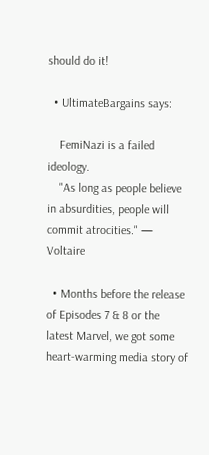should do it!

  • UltimateBargains says:

    FemiNazi is a failed ideology.
    "As long as people believe in absurdities, people will commit atrocities." — Voltaire

  • Months before the release of Episodes 7 & 8 or the latest Marvel, we got some heart-warming media story of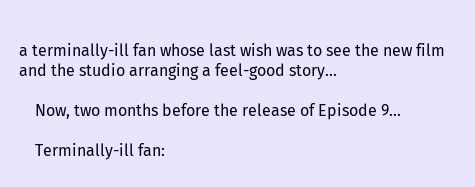a terminally-ill fan whose last wish was to see the new film and the studio arranging a feel-good story…

    Now, two months before the release of Episode 9…

    Terminally-ill fan: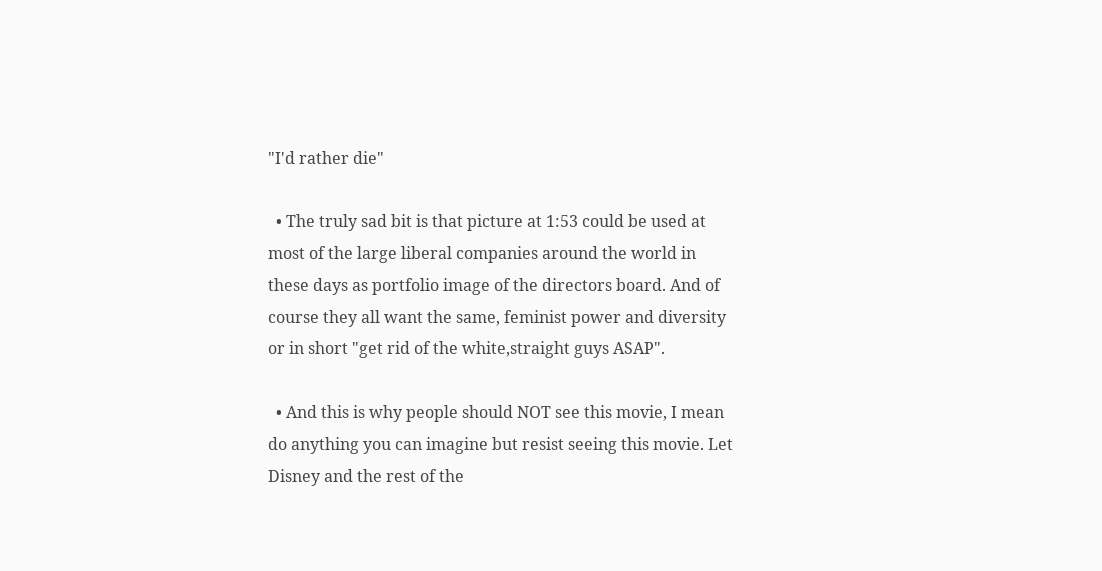"I'd rather die"

  • The truly sad bit is that picture at 1:53 could be used at most of the large liberal companies around the world in these days as portfolio image of the directors board. And of course they all want the same, feminist power and diversity or in short "get rid of the white,straight guys ASAP".

  • And this is why people should NOT see this movie, I mean do anything you can imagine but resist seeing this movie. Let Disney and the rest of the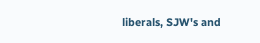liberals, SJW's and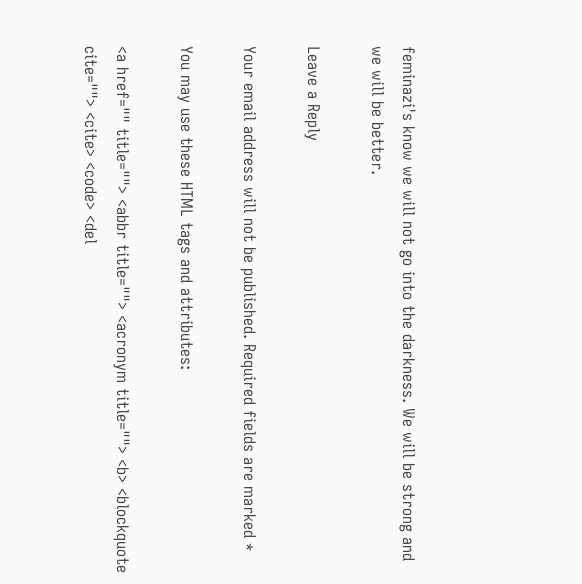feminazi's know we will not go into the darkness. We will be strong and we will be better.

Leave a Reply

Your email address will not be published. Required fields are marked *

You may use these HTML tags and attributes:

<a href="" title=""> <abbr title=""> <acronym title=""> <b> <blockquote cite=""> <cite> <code> <del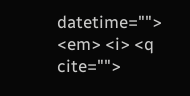datetime=""> <em> <i> <q cite="">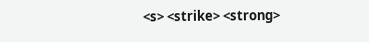<s> <strike> <strong>